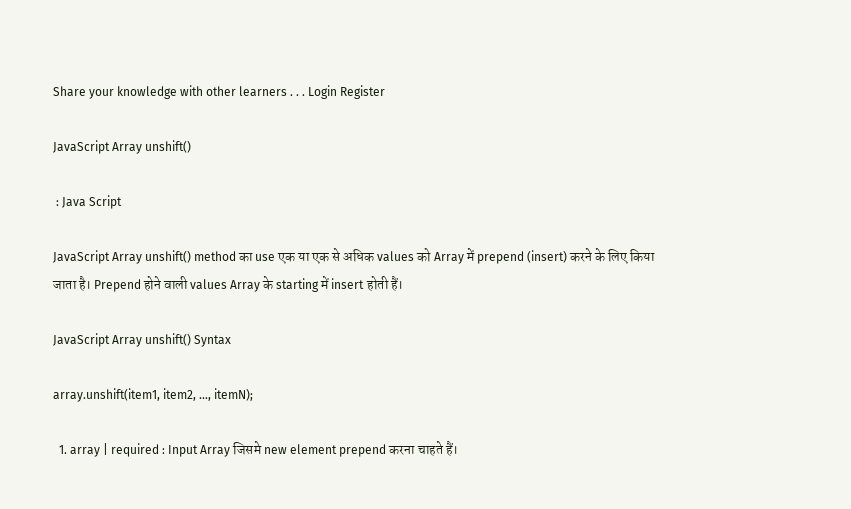Share your knowledge with other learners . . . Login Register

JavaScript Array unshift()

 : Java Script

JavaScript Array unshift() method का use एक या एक से अधिक values को Array में prepend (insert) करने के लिए किया जाता है। Prepend होने वाली values Array के starting में insert होती हैं।

JavaScript Array unshift() Syntax

array.unshift(item1, item2, ..., itemN);

  1. array | required : Input Array जिसमे new element prepend करना चाहते हैं।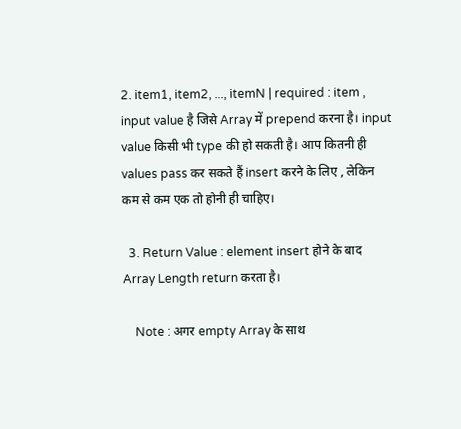2. item1, item2, ..., itemN | required : item , input value है जिसे Array में prepend करना है। input value किसी भी type की हो सकती है। आप कितनी ही values pass कर सकते हैं insert करने के लिए , लेकिन कम से कम एक तो होनी ही चाहिए।

  3. Return Value : element insert होने के बाद Array Length return करता है।

    Note : अगर empty Array के साथ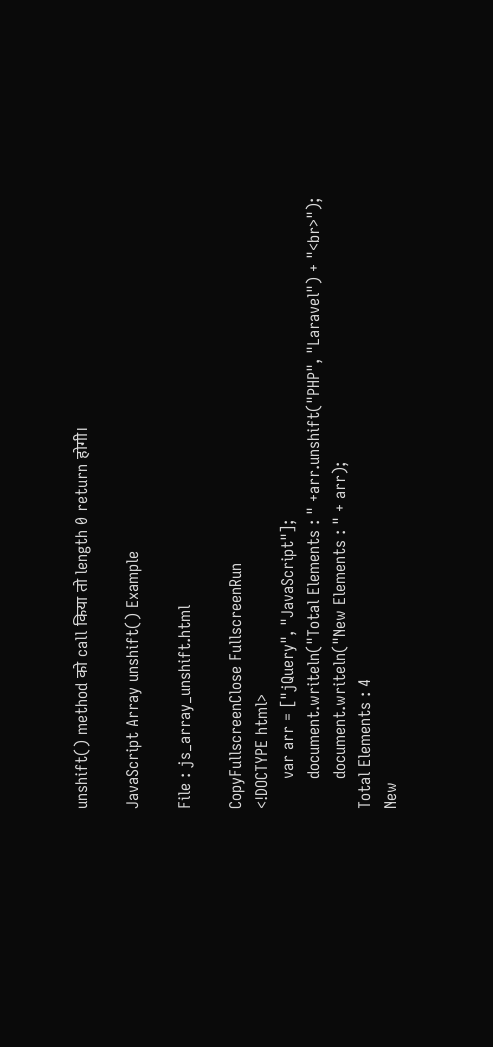unshift() method को call किया तो length 0 return होगी।

JavaScript Array unshift() Example

File : js_array_unshift.html

CopyFullscreenClose FullscreenRun
<!DOCTYPE html>
      var arr = ["jQuery", "JavaScript"];
      document.writeln("Total Elements : " +arr.unshift("PHP", "Laravel") + "<br>");
      document.writeln("New Elements : " + arr);
Total Elements : 4
New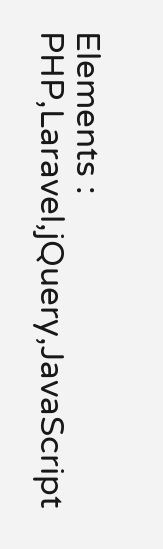Elements : PHP,Laravel,jQuery,JavaScript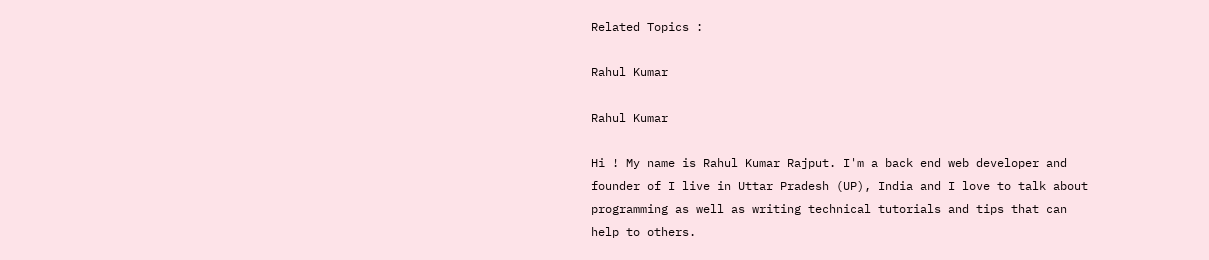Related Topics :

Rahul Kumar

Rahul Kumar

Hi ! My name is Rahul Kumar Rajput. I'm a back end web developer and founder of I live in Uttar Pradesh (UP), India and I love to talk about programming as well as writing technical tutorials and tips that can help to others.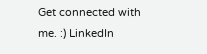Get connected with me. :) LinkedIn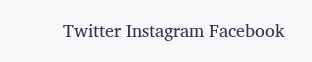Twitter Instagram Facebook